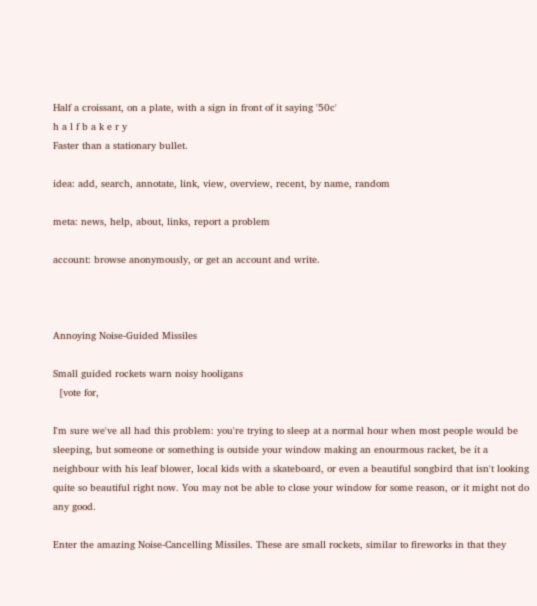Half a croissant, on a plate, with a sign in front of it saying '50c'
h a l f b a k e r y
Faster than a stationary bullet.

idea: add, search, annotate, link, view, overview, recent, by name, random

meta: news, help, about, links, report a problem

account: browse anonymously, or get an account and write.



Annoying Noise-Guided Missiles

Small guided rockets warn noisy hooligans
  [vote for,

I'm sure we've all had this problem: you're trying to sleep at a normal hour when most people would be sleeping, but someone or something is outside your window making an enourmous racket, be it a neighbour with his leaf blower, local kids with a skateboard, or even a beautiful songbird that isn't looking quite so beautiful right now. You may not be able to close your window for some reason, or it might not do any good.

Enter the amazing Noise-Cancelling Missiles. These are small rockets, similar to fireworks in that they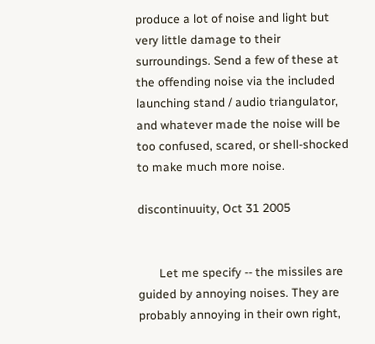produce a lot of noise and light but very little damage to their surroundings. Send a few of these at the offending noise via the included launching stand / audio triangulator, and whatever made the noise will be too confused, scared, or shell-shocked to make much more noise.

discontinuuity, Oct 31 2005


       Let me specify -- the missiles are guided by annoying noises. They are probably annoying in their own right,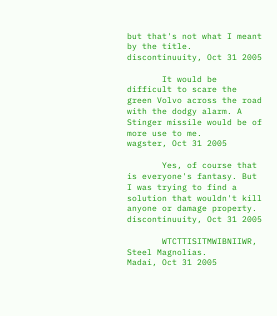but that's not what I meant by the title.
discontinuuity, Oct 31 2005

       It would be difficult to scare the green Volvo across the road with the dodgy alarm. A Stinger missile would be of more use to me.
wagster, Oct 31 2005

       Yes, of course that is everyone's fantasy. But I was trying to find a solution that wouldn't kill anyone or damage property.
discontinuuity, Oct 31 2005

       WTCTTISITMWIBNIIWR, Steel Magnolias.
Madai, Oct 31 2005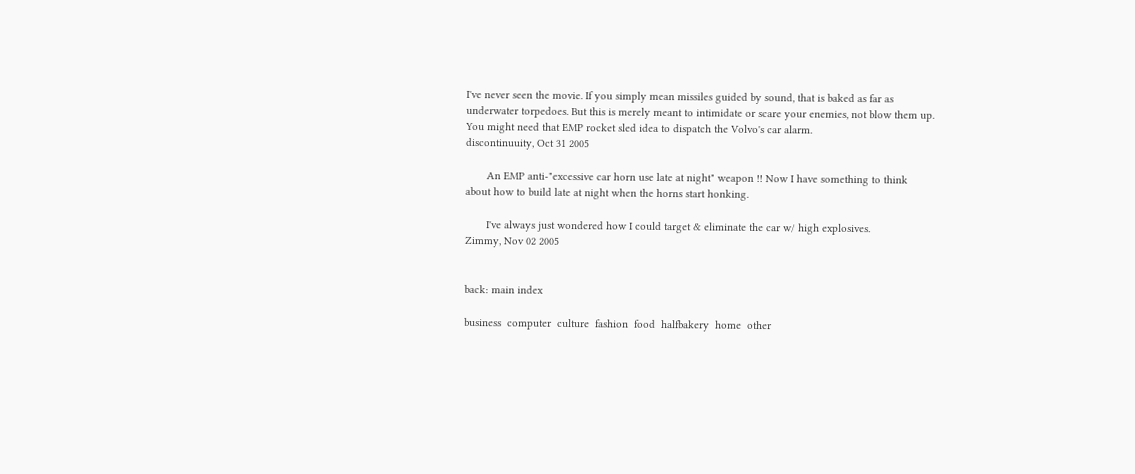I've never seen the movie. If you simply mean missiles guided by sound, that is baked as far as underwater torpedoes. But this is merely meant to intimidate or scare your enemies, not blow them up. You might need that EMP rocket sled idea to dispatch the Volvo's car alarm.
discontinuuity, Oct 31 2005

       An EMP anti-"excessive car horn use late at night" weapon !! Now I have something to think about how to build late at night when the horns start honking.

       I've always just wondered how I could target & eliminate the car w/ high explosives.
Zimmy, Nov 02 2005


back: main index

business  computer  culture  fashion  food  halfbakery  home  other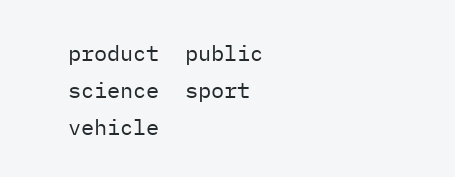product  public  science  sport  vehicle